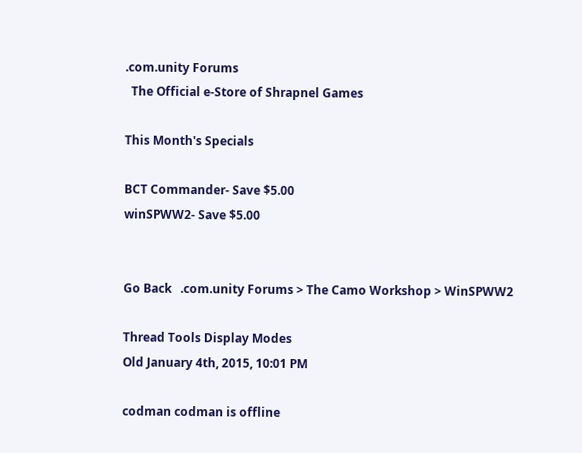.com.unity Forums
  The Official e-Store of Shrapnel Games

This Month's Specials

BCT Commander- Save $5.00
winSPWW2- Save $5.00


Go Back   .com.unity Forums > The Camo Workshop > WinSPWW2

Thread Tools Display Modes
Old January 4th, 2015, 10:01 PM

codman codman is offline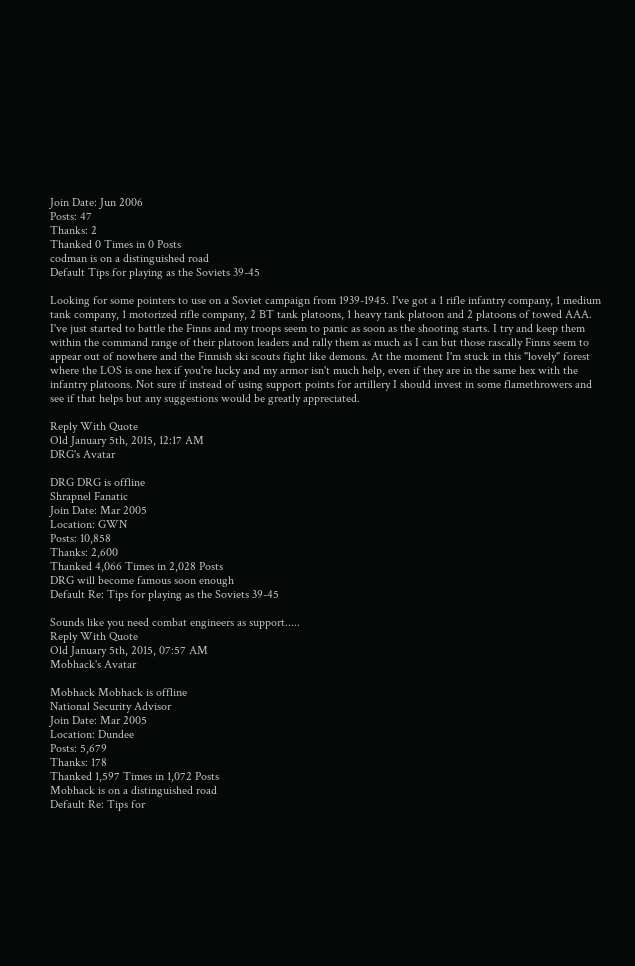Join Date: Jun 2006
Posts: 47
Thanks: 2
Thanked 0 Times in 0 Posts
codman is on a distinguished road
Default Tips for playing as the Soviets 39-45

Looking for some pointers to use on a Soviet campaign from 1939-1945. I've got a 1 rifle infantry company, 1 medium tank company, 1 motorized rifle company, 2 BT tank platoons, 1 heavy tank platoon and 2 platoons of towed AAA.
I've just started to battle the Finns and my troops seem to panic as soon as the shooting starts. I try and keep them within the command range of their platoon leaders and rally them as much as I can but those rascally Finns seem to appear out of nowhere and the Finnish ski scouts fight like demons. At the moment I'm stuck in this "lovely" forest where the LOS is one hex if you're lucky and my armor isn't much help, even if they are in the same hex with the infantry platoons. Not sure if instead of using support points for artillery I should invest in some flamethrowers and see if that helps but any suggestions would be greatly appreciated.

Reply With Quote
Old January 5th, 2015, 12:17 AM
DRG's Avatar

DRG DRG is offline
Shrapnel Fanatic
Join Date: Mar 2005
Location: GWN
Posts: 10,858
Thanks: 2,600
Thanked 4,066 Times in 2,028 Posts
DRG will become famous soon enough
Default Re: Tips for playing as the Soviets 39-45

Sounds like you need combat engineers as support.....
Reply With Quote
Old January 5th, 2015, 07:57 AM
Mobhack's Avatar

Mobhack Mobhack is offline
National Security Advisor
Join Date: Mar 2005
Location: Dundee
Posts: 5,679
Thanks: 178
Thanked 1,597 Times in 1,072 Posts
Mobhack is on a distinguished road
Default Re: Tips for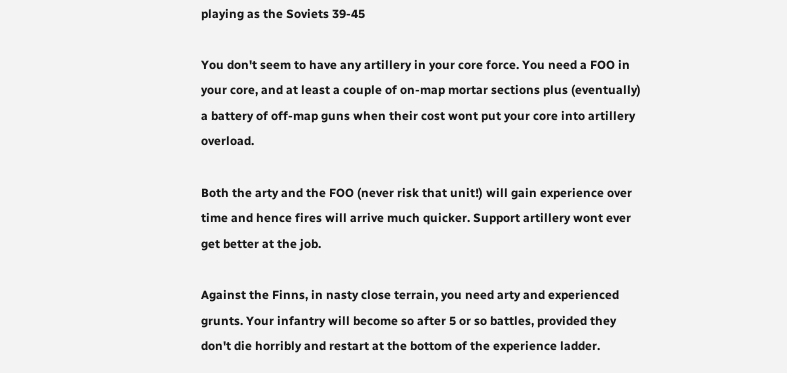playing as the Soviets 39-45

You don't seem to have any artillery in your core force. You need a FOO in your core, and at least a couple of on-map mortar sections plus (eventually) a battery of off-map guns when their cost wont put your core into artillery overload.

Both the arty and the FOO (never risk that unit!) will gain experience over time and hence fires will arrive much quicker. Support artillery wont ever get better at the job.

Against the Finns, in nasty close terrain, you need arty and experienced grunts. Your infantry will become so after 5 or so battles, provided they don't die horribly and restart at the bottom of the experience ladder.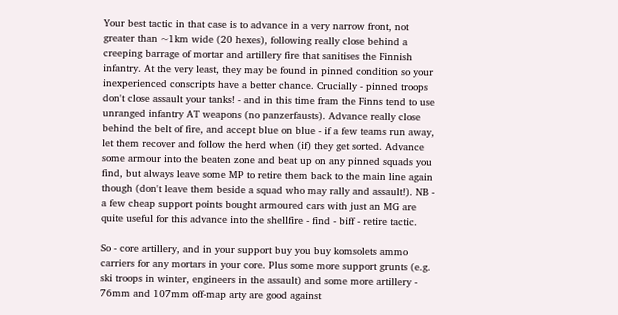Your best tactic in that case is to advance in a very narrow front, not greater than ~1km wide (20 hexes), following really close behind a creeping barrage of mortar and artillery fire that sanitises the Finnish infantry. At the very least, they may be found in pinned condition so your inexperienced conscripts have a better chance. Crucially - pinned troops don't close assault your tanks! - and in this time fram the Finns tend to use unranged infantry AT weapons (no panzerfausts). Advance really close behind the belt of fire, and accept blue on blue - if a few teams run away, let them recover and follow the herd when (if) they get sorted. Advance some armour into the beaten zone and beat up on any pinned squads you find, but always leave some MP to retire them back to the main line again though (don't leave them beside a squad who may rally and assault!). NB - a few cheap support points bought armoured cars with just an MG are quite useful for this advance into the shellfire - find - biff - retire tactic.

So - core artillery, and in your support buy you buy komsolets ammo carriers for any mortars in your core. Plus some more support grunts (e.g. ski troops in winter, engineers in the assault) and some more artillery - 76mm and 107mm off-map arty are good against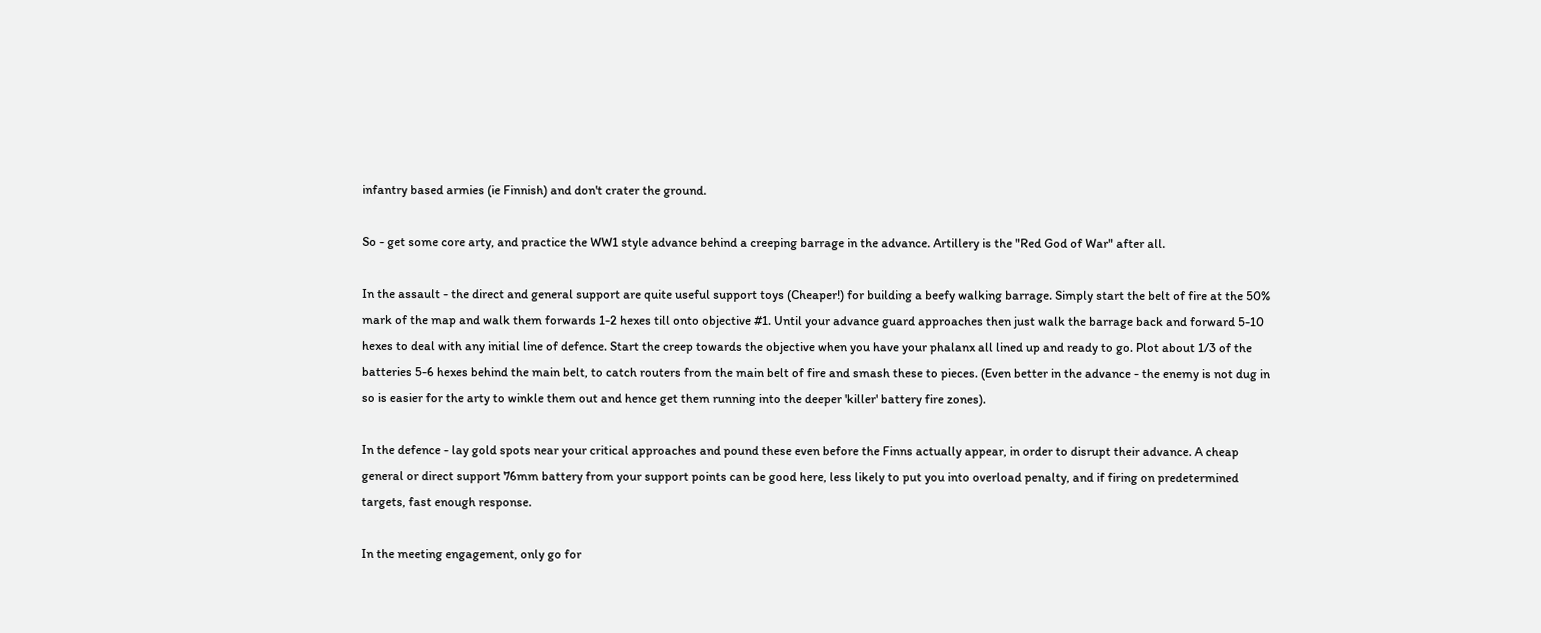infantry based armies (ie Finnish) and don't crater the ground.

So - get some core arty, and practice the WW1 style advance behind a creeping barrage in the advance. Artillery is the "Red God of War" after all.

In the assault - the direct and general support are quite useful support toys (Cheaper!) for building a beefy walking barrage. Simply start the belt of fire at the 50% mark of the map and walk them forwards 1-2 hexes till onto objective #1. Until your advance guard approaches then just walk the barrage back and forward 5-10 hexes to deal with any initial line of defence. Start the creep towards the objective when you have your phalanx all lined up and ready to go. Plot about 1/3 of the batteries 5-6 hexes behind the main belt, to catch routers from the main belt of fire and smash these to pieces. (Even better in the advance - the enemy is not dug in so is easier for the arty to winkle them out and hence get them running into the deeper 'killer' battery fire zones).

In the defence - lay gold spots near your critical approaches and pound these even before the Finns actually appear, in order to disrupt their advance. A cheap general or direct support 76mm battery from your support points can be good here, less likely to put you into overload penalty, and if firing on predetermined targets, fast enough response.

In the meeting engagement, only go for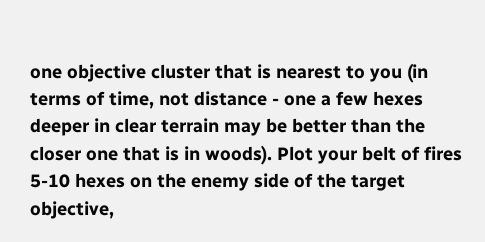one objective cluster that is nearest to you (in terms of time, not distance - one a few hexes deeper in clear terrain may be better than the closer one that is in woods). Plot your belt of fires 5-10 hexes on the enemy side of the target objective,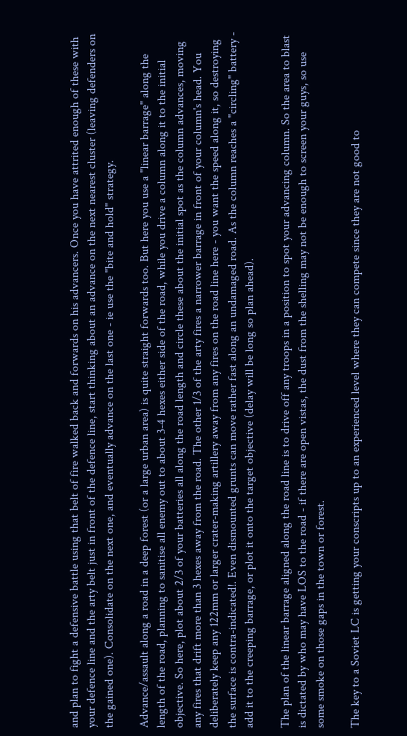and plan to fight a defensive battle using that belt of fire walked back and forwards on his advancers. Once you have attrited enough of these with your defence line and the arty belt just in front of the defence line, start thinking about an advance on the next nearest cluster (leaving defenders on the gained one). Consolidate on the next one, and eventually advance on the last one - ie use the "bite and hold" strategy.

Advance/assault along a road in a deep forest (or a large urban area) is quite straight forwards too. But here you use a "linear barrage" along the length of the road, planning to sanitise all enemy out to about 3-4 hexes either side of the road, while you drive a column along it to the initial objective. So here, plot about 2/3 of your batteries all along the road length and circle these about the initial spot as the column advances, moving any fires that drift more than 3 hexes away from the road. The other 1/3 of the arty fires a narrower barrage in front of your column's head. You deliberately keep any 122mm or larger crater-making artillery away from any fires on the road line here - you want the speed along it, so destroying the surface is contra-indicated!. Even dismounted grunts can move rather fast along an undamaged road. As the column reaches a "circling" battery - add it to the creeping barrage, or plot it onto the target objective (delay will be long so plan ahead).

The plan of the linear barrage aligned along the road line is to drive off any troops in a position to spot your advancing column. So the area to blast is dictated by who may have LOS to the road - if there are open vistas, the dust from the shelling may not be enough to screen your guys, so use some smoke on those gaps in the town or forest.

The key to a Soviet LC is getting your conscripts up to an experienced level where they can compete since they are not good to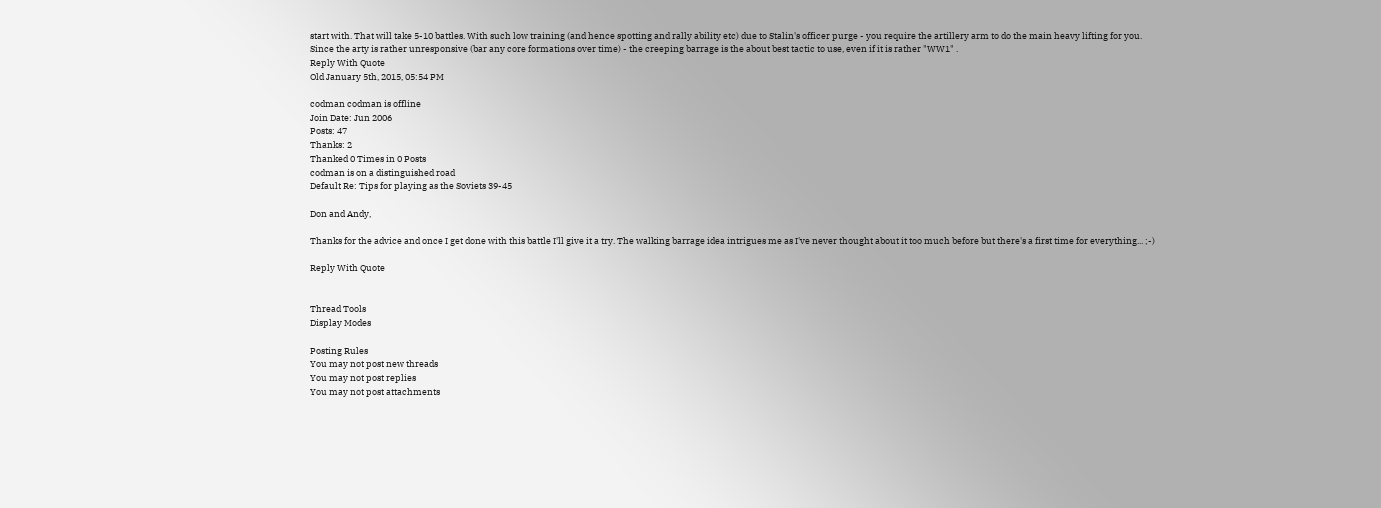start with. That will take 5-10 battles. With such low training (and hence spotting and rally ability etc) due to Stalin's officer purge - you require the artillery arm to do the main heavy lifting for you. Since the arty is rather unresponsive (bar any core formations over time) - the creeping barrage is the about best tactic to use, even if it is rather "WW1" .
Reply With Quote
Old January 5th, 2015, 05:54 PM

codman codman is offline
Join Date: Jun 2006
Posts: 47
Thanks: 2
Thanked 0 Times in 0 Posts
codman is on a distinguished road
Default Re: Tips for playing as the Soviets 39-45

Don and Andy,

Thanks for the advice and once I get done with this battle I'll give it a try. The walking barrage idea intrigues me as I've never thought about it too much before but there's a first time for everything... ;-)

Reply With Quote


Thread Tools
Display Modes

Posting Rules
You may not post new threads
You may not post replies
You may not post attachments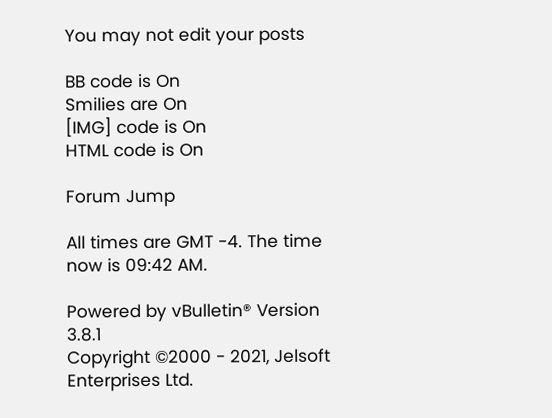You may not edit your posts

BB code is On
Smilies are On
[IMG] code is On
HTML code is On

Forum Jump

All times are GMT -4. The time now is 09:42 AM.

Powered by vBulletin® Version 3.8.1
Copyright ©2000 - 2021, Jelsoft Enterprises Ltd.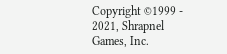Copyright ©1999 - 2021, Shrapnel Games, Inc.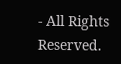- All Rights Reserved.